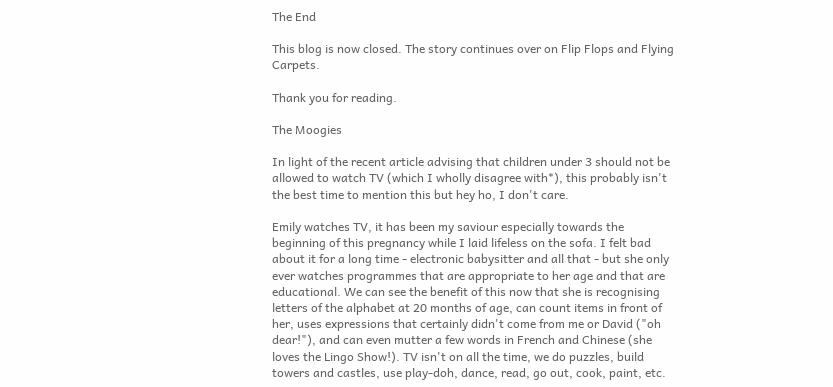The End

This blog is now closed. The story continues over on Flip Flops and Flying Carpets.

Thank you for reading.

The Moogies

In light of the recent article advising that children under 3 should not be allowed to watch TV (which I wholly disagree with*), this probably isn't the best time to mention this but hey ho, I don't care.

Emily watches TV, it has been my saviour especially towards the beginning of this pregnancy while I laid lifeless on the sofa. I felt bad about it for a long time - electronic babysitter and all that - but she only ever watches programmes that are appropriate to her age and that are educational. We can see the benefit of this now that she is recognising letters of the alphabet at 20 months of age, can count items in front of her, uses expressions that certainly didn't come from me or David ("oh dear!"), and can even mutter a few words in French and Chinese (she loves the Lingo Show!). TV isn't on all the time, we do puzzles, build towers and castles, use play-doh, dance, read, go out, cook, paint, etc.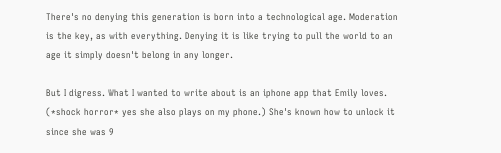There's no denying this generation is born into a technological age. Moderation is the key, as with everything. Denying it is like trying to pull the world to an age it simply doesn't belong in any longer.

But I digress. What I wanted to write about is an iphone app that Emily loves. (*shock horror* yes she also plays on my phone.) She's known how to unlock it since she was 9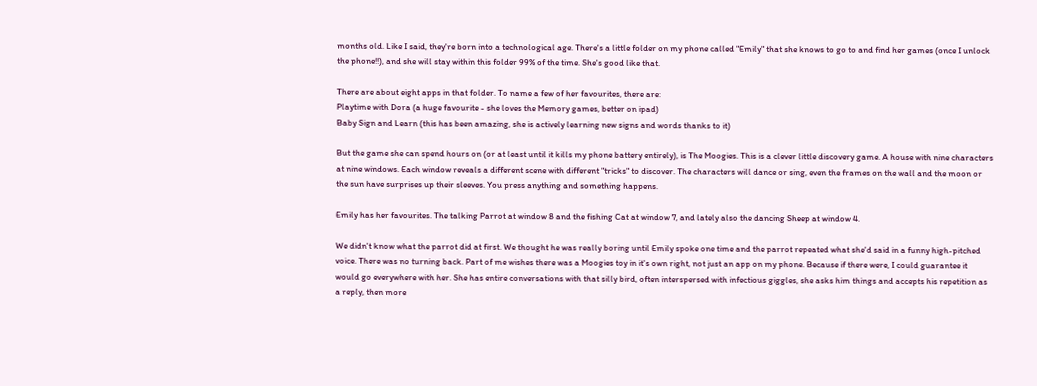months old. Like I said, they're born into a technological age. There's a little folder on my phone called "Emily" that she knows to go to and find her games (once I unlock the phone!!), and she will stay within this folder 99% of the time. She's good like that.

There are about eight apps in that folder. To name a few of her favourites, there are:
Playtime with Dora (a huge favourite - she loves the Memory games, better on ipad)
Baby Sign and Learn (this has been amazing, she is actively learning new signs and words thanks to it)

But the game she can spend hours on (or at least until it kills my phone battery entirely), is The Moogies. This is a clever little discovery game. A house with nine characters at nine windows. Each window reveals a different scene with different "tricks" to discover. The characters will dance or sing, even the frames on the wall and the moon or the sun have surprises up their sleeves. You press anything and something happens.

Emily has her favourites. The talking Parrot at window 8 and the fishing Cat at window 7, and lately also the dancing Sheep at window 4.

We didn't know what the parrot did at first. We thought he was really boring until Emily spoke one time and the parrot repeated what she'd said in a funny high-pitched voice. There was no turning back. Part of me wishes there was a Moogies toy in it's own right, not just an app on my phone. Because if there were, I could guarantee it would go everywhere with her. She has entire conversations with that silly bird, often interspersed with infectious giggles, she asks him things and accepts his repetition as a reply, then more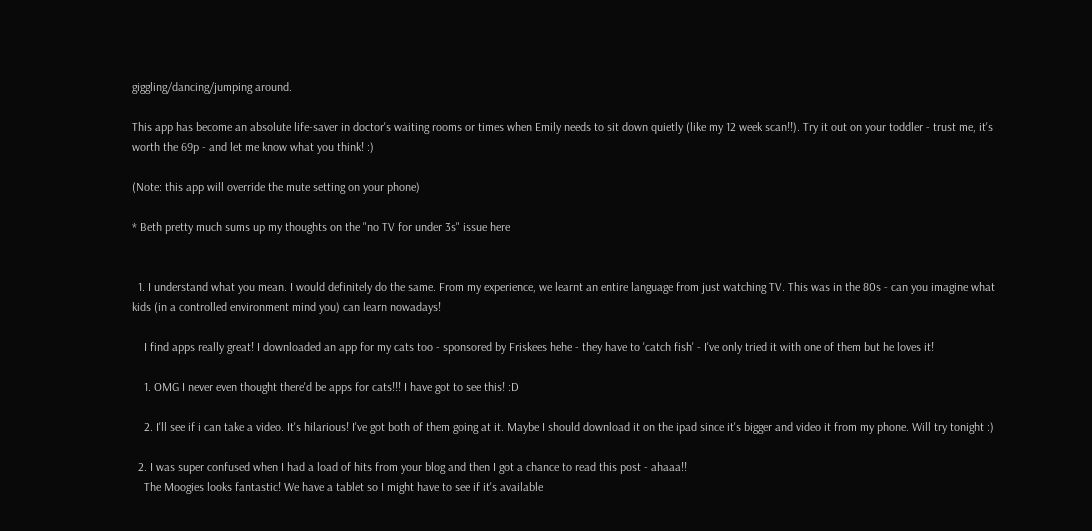giggling/dancing/jumping around.

This app has become an absolute life-saver in doctor's waiting rooms or times when Emily needs to sit down quietly (like my 12 week scan!!). Try it out on your toddler - trust me, it's worth the 69p - and let me know what you think! :)

(Note: this app will override the mute setting on your phone)

* Beth pretty much sums up my thoughts on the "no TV for under 3s" issue here


  1. I understand what you mean. I would definitely do the same. From my experience, we learnt an entire language from just watching TV. This was in the 80s - can you imagine what kids (in a controlled environment mind you) can learn nowadays!

    I find apps really great! I downloaded an app for my cats too - sponsored by Friskees hehe - they have to 'catch fish' - I've only tried it with one of them but he loves it!

    1. OMG I never even thought there'd be apps for cats!!! I have got to see this! :D

    2. I'll see if i can take a video. It's hilarious! I've got both of them going at it. Maybe I should download it on the ipad since it's bigger and video it from my phone. Will try tonight :)

  2. I was super confused when I had a load of hits from your blog and then I got a chance to read this post - ahaaa!!
    The Moogies looks fantastic! We have a tablet so I might have to see if it's available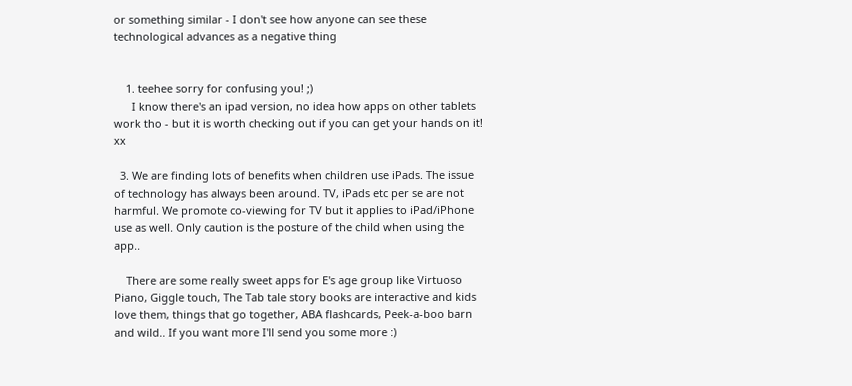or something similar - I don't see how anyone can see these technological advances as a negative thing


    1. teehee sorry for confusing you! ;)
      I know there's an ipad version, no idea how apps on other tablets work tho - but it is worth checking out if you can get your hands on it! xx

  3. We are finding lots of benefits when children use iPads. The issue of technology has always been around. TV, iPads etc per se are not harmful. We promote co-viewing for TV but it applies to iPad/iPhone use as well. Only caution is the posture of the child when using the app..

    There are some really sweet apps for E's age group like Virtuoso Piano, Giggle touch, The Tab tale story books are interactive and kids love them, things that go together, ABA flashcards, Peek-a-boo barn and wild.. If you want more I'll send you some more :)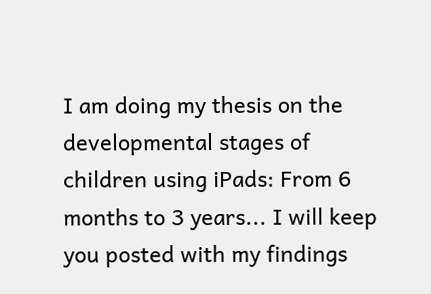I am doing my thesis on the developmental stages of children using iPads: From 6 months to 3 years... I will keep you posted with my findings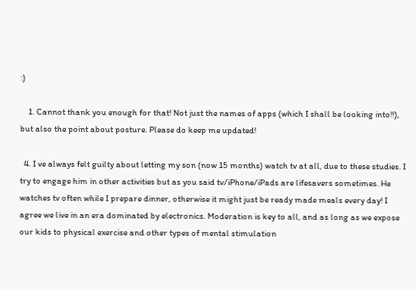:)

    1. Cannot thank you enough for that! Not just the names of apps (which I shall be looking into!!), but also the point about posture. Please do keep me updated!

  4. I ve always felt guilty about letting my son (now 15 months) watch tv at all, due to these studies. I try to engage him in other activities but as you said tv/iPhone/iPads are lifesavers sometimes. He watches tv often while I prepare dinner, otherwise it might just be ready made meals every day! I agree we live in an era dominated by electronics. Moderation is key to all, and as long as we expose our kids to physical exercise and other types of mental stimulation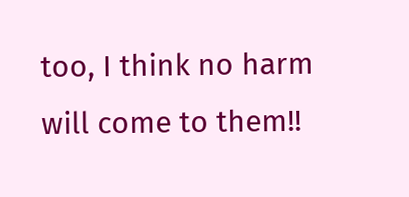too, I think no harm will come to them!!